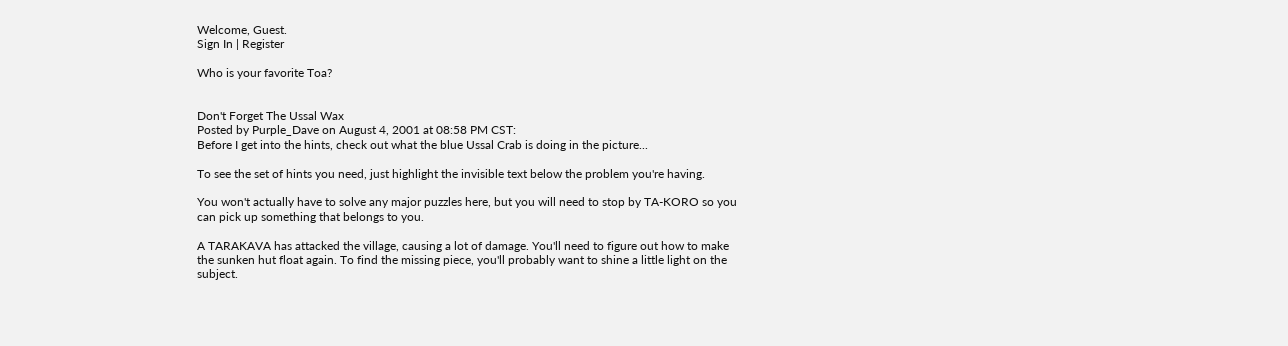Welcome, Guest.
Sign In | Register

Who is your favorite Toa?


Don't Forget The Ussal Wax
Posted by Purple_Dave on August 4, 2001 at 08:58 PM CST:
Before I get into the hints, check out what the blue Ussal Crab is doing in the picture...

To see the set of hints you need, just highlight the invisible text below the problem you're having.

You won't actually have to solve any major puzzles here, but you will need to stop by TA-KORO so you can pick up something that belongs to you.

A TARAKAVA has attacked the village, causing a lot of damage. You'll need to figure out how to make the sunken hut float again. To find the missing piece, you'll probably want to shine a little light on the subject.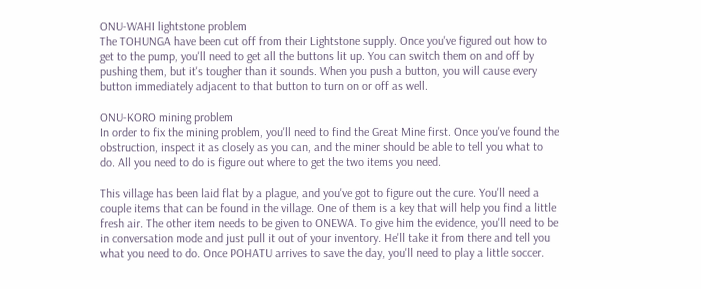ONU-WAHI lightstone problem
The TOHUNGA have been cut off from their Lightstone supply. Once you've figured out how to get to the pump, you'll need to get all the buttons lit up. You can switch them on and off by pushing them, but it's tougher than it sounds. When you push a button, you will cause every button immediately adjacent to that button to turn on or off as well.

ONU-KORO mining problem
In order to fix the mining problem, you'll need to find the Great Mine first. Once you've found the obstruction, inspect it as closely as you can, and the miner should be able to tell you what to do. All you need to do is figure out where to get the two items you need.

This village has been laid flat by a plague, and you've got to figure out the cure. You'll need a couple items that can be found in the village. One of them is a key that will help you find a little fresh air. The other item needs to be given to ONEWA. To give him the evidence, you'll need to be in conversation mode and just pull it out of your inventory. He'll take it from there and tell you what you need to do. Once POHATU arrives to save the day, you'll need to play a little soccer.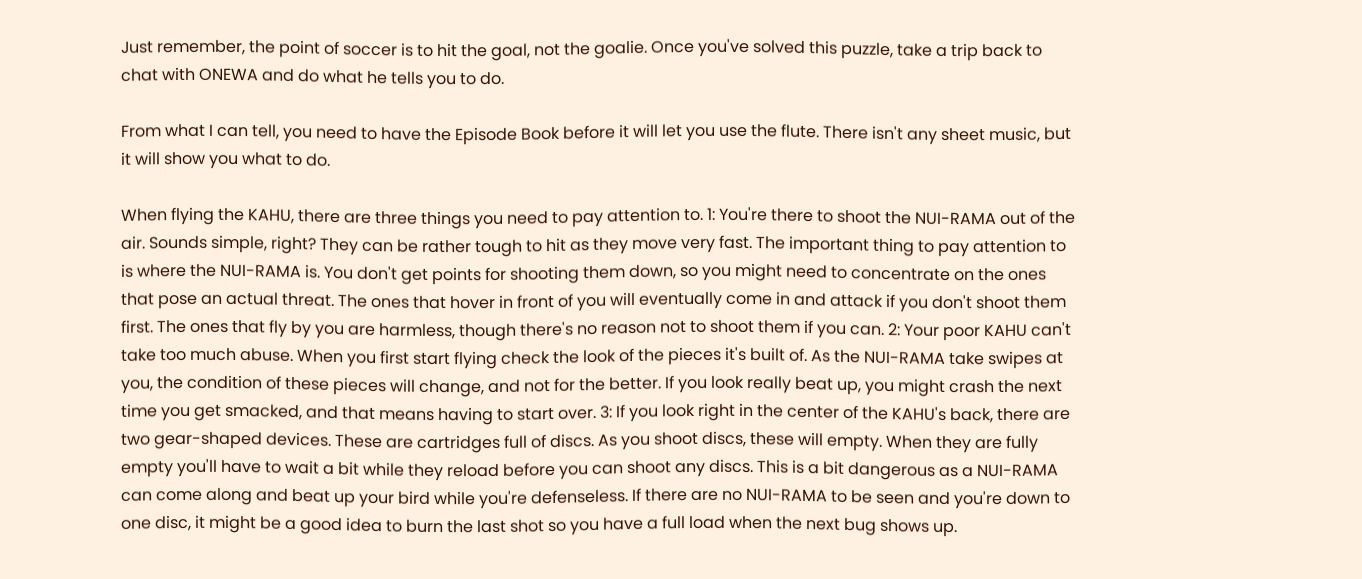Just remember, the point of soccer is to hit the goal, not the goalie. Once you've solved this puzzle, take a trip back to chat with ONEWA and do what he tells you to do.

From what I can tell, you need to have the Episode Book before it will let you use the flute. There isn't any sheet music, but it will show you what to do.

When flying the KAHU, there are three things you need to pay attention to. 1: You're there to shoot the NUI-RAMA out of the air. Sounds simple, right? They can be rather tough to hit as they move very fast. The important thing to pay attention to is where the NUI-RAMA is. You don't get points for shooting them down, so you might need to concentrate on the ones that pose an actual threat. The ones that hover in front of you will eventually come in and attack if you don't shoot them first. The ones that fly by you are harmless, though there's no reason not to shoot them if you can. 2: Your poor KAHU can't take too much abuse. When you first start flying check the look of the pieces it's built of. As the NUI-RAMA take swipes at you, the condition of these pieces will change, and not for the better. If you look really beat up, you might crash the next time you get smacked, and that means having to start over. 3: If you look right in the center of the KAHU's back, there are two gear-shaped devices. These are cartridges full of discs. As you shoot discs, these will empty. When they are fully empty you'll have to wait a bit while they reload before you can shoot any discs. This is a bit dangerous as a NUI-RAMA can come along and beat up your bird while you're defenseless. If there are no NUI-RAMA to be seen and you're down to one disc, it might be a good idea to burn the last shot so you have a full load when the next bug shows up.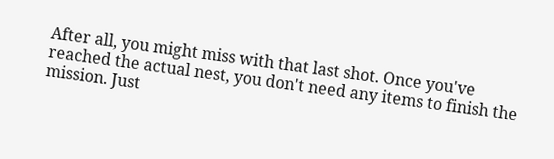After all, you might miss with that last shot. Once you've reached the actual nest, you don't need any items to finish the mission. Just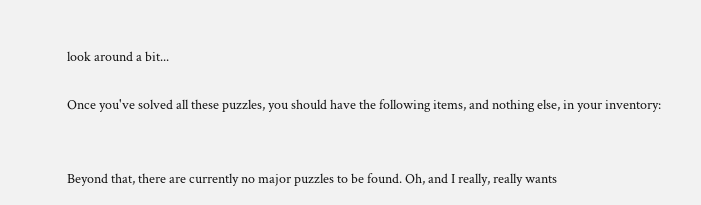look around a bit...

Once you've solved all these puzzles, you should have the following items, and nothing else, in your inventory:


Beyond that, there are currently no major puzzles to be found. Oh, and I really, really wants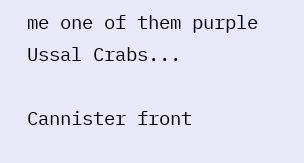me one of them purple Ussal Crabs...

Cannister front